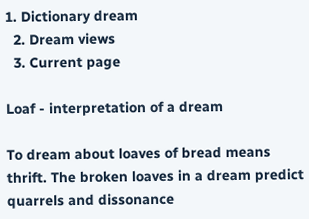1. Dictionary dream
  2. Dream views
  3. Current page

Loaf - interpretation of a dream

To dream about loaves of bread means thrift. The broken loaves in a dream predict quarrels and dissonance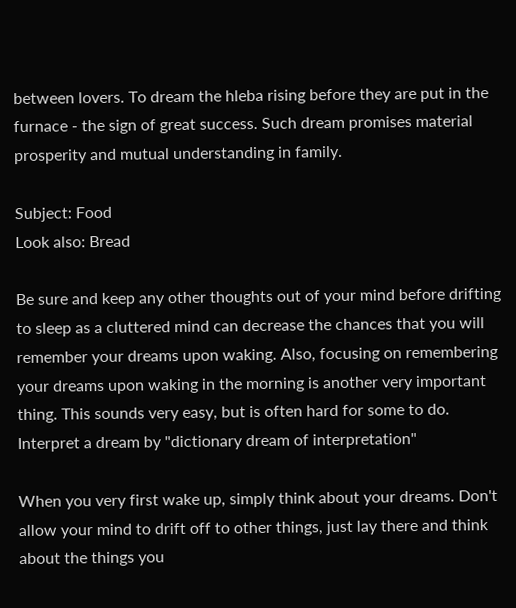between lovers. To dream the hleba rising before they are put in the furnace - the sign of great success. Such dream promises material prosperity and mutual understanding in family.

Subject: Food
Look also: Bread

Be sure and keep any other thoughts out of your mind before drifting to sleep as a cluttered mind can decrease the chances that you will remember your dreams upon waking. Also, focusing on remembering your dreams upon waking in the morning is another very important thing. This sounds very easy, but is often hard for some to do. Interpret a dream by "dictionary dream of interpretation"

When you very first wake up, simply think about your dreams. Don't allow your mind to drift off to other things, just lay there and think about the things you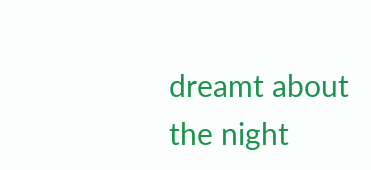dreamt about the night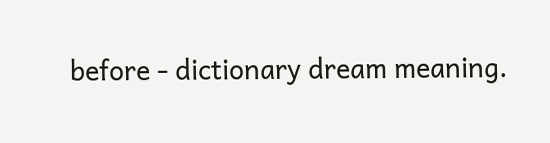before - dictionary dream meaning.